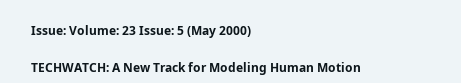Issue: Volume: 23 Issue: 5 (May 2000)

TECHWATCH: A New Track for Modeling Human Motion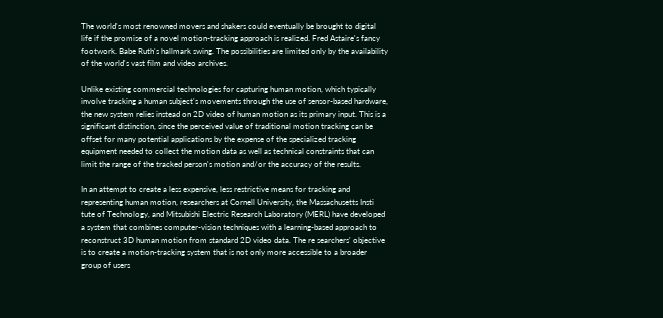The world's most renowned movers and shakers could eventually be brought to digital life if the promise of a novel motion-tracking approach is realized. Fred Astaire's fancy footwork. Babe Ruth's hallmark swing. The possibilities are limited only by the availability of the world's vast film and video archives.

Unlike existing commercial technologies for capturing human motion, which typically involve tracking a human subject's movements through the use of sensor-based hardware, the new system relies instead on 2D video of human motion as its primary input. This is a significant distinction, since the perceived value of traditional motion tracking can be offset for many potential applications by the expense of the specialized tracking equipment needed to collect the motion data as well as technical constraints that can limit the range of the tracked person's motion and/or the accuracy of the results.

In an attempt to create a less expensive, less restrictive means for tracking and representing human motion, researchers at Cornell University, the Massachusetts Insti tute of Technology, and Mitsubishi Electric Research Laboratory (MERL) have developed a system that combines computer-vision techniques with a learning-based approach to reconstruct 3D human motion from standard 2D video data. The re searchers' objective is to create a motion-tracking system that is not only more accessible to a broader group of users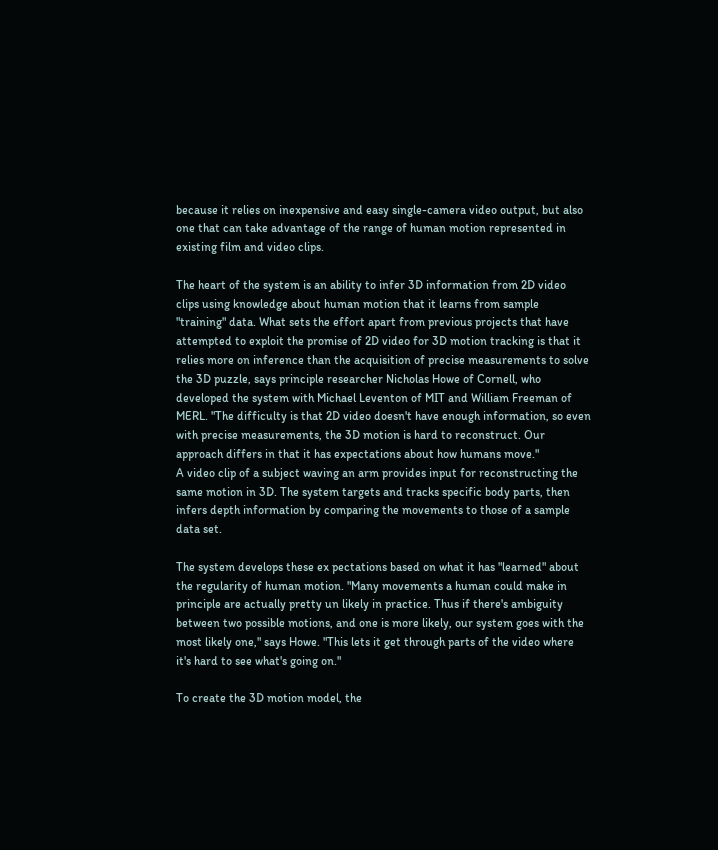because it relies on inexpensive and easy single-camera video output, but also one that can take advantage of the range of human motion represented in existing film and video clips.

The heart of the system is an ability to infer 3D information from 2D video clips using knowledge about human motion that it learns from sample "training" data. What sets the effort apart from previous projects that have attempted to exploit the promise of 2D video for 3D motion tracking is that it relies more on inference than the acquisition of precise measurements to solve the 3D puzzle, says principle researcher Nicholas Howe of Cornell, who developed the system with Michael Leventon of MIT and William Freeman of MERL. "The difficulty is that 2D video doesn't have enough information, so even with precise measurements, the 3D motion is hard to reconstruct. Our approach differs in that it has expectations about how humans move."
A video clip of a subject waving an arm provides input for reconstructing the same motion in 3D. The system targets and tracks specific body parts, then infers depth information by comparing the movements to those of a sample data set.

The system develops these ex pectations based on what it has "learned" about the regularity of human motion. "Many movements a human could make in principle are actually pretty un likely in practice. Thus if there's ambiguity between two possible motions, and one is more likely, our system goes with the most likely one," says Howe. "This lets it get through parts of the video where it's hard to see what's going on."

To create the 3D motion model, the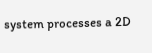system processes a 2D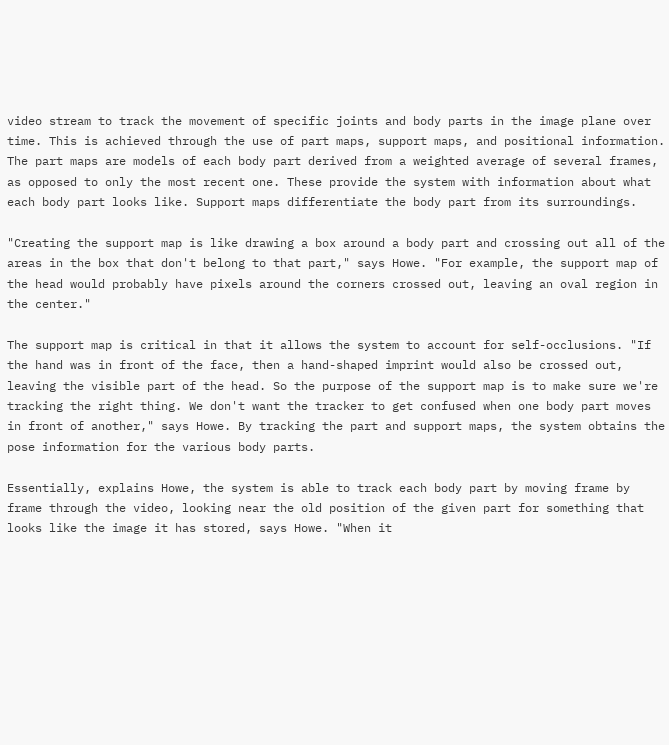video stream to track the movement of specific joints and body parts in the image plane over time. This is achieved through the use of part maps, support maps, and positional information. The part maps are models of each body part derived from a weighted average of several frames, as opposed to only the most recent one. These provide the system with information about what each body part looks like. Support maps differentiate the body part from its surroundings.

"Creating the support map is like drawing a box around a body part and crossing out all of the areas in the box that don't belong to that part," says Howe. "For example, the support map of the head would probably have pixels around the corners crossed out, leaving an oval region in the center."

The support map is critical in that it allows the system to account for self-occlusions. "If the hand was in front of the face, then a hand-shaped imprint would also be crossed out, leaving the visible part of the head. So the purpose of the support map is to make sure we're tracking the right thing. We don't want the tracker to get confused when one body part moves in front of another," says Howe. By tracking the part and support maps, the system obtains the pose information for the various body parts.

Essentially, explains Howe, the system is able to track each body part by moving frame by frame through the video, looking near the old position of the given part for something that looks like the image it has stored, says Howe. "When it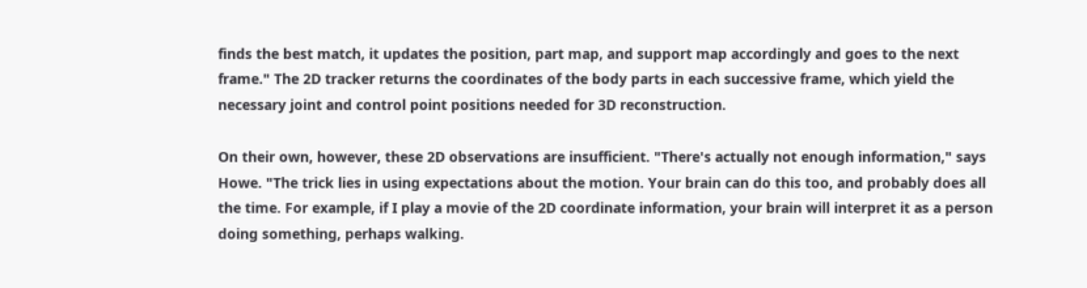finds the best match, it updates the position, part map, and support map accordingly and goes to the next frame." The 2D tracker returns the coordinates of the body parts in each successive frame, which yield the necessary joint and control point positions needed for 3D reconstruction.

On their own, however, these 2D observations are insufficient. "There's actually not enough information," says Howe. "The trick lies in using expectations about the motion. Your brain can do this too, and probably does all the time. For example, if I play a movie of the 2D coordinate information, your brain will interpret it as a person doing something, perhaps walking.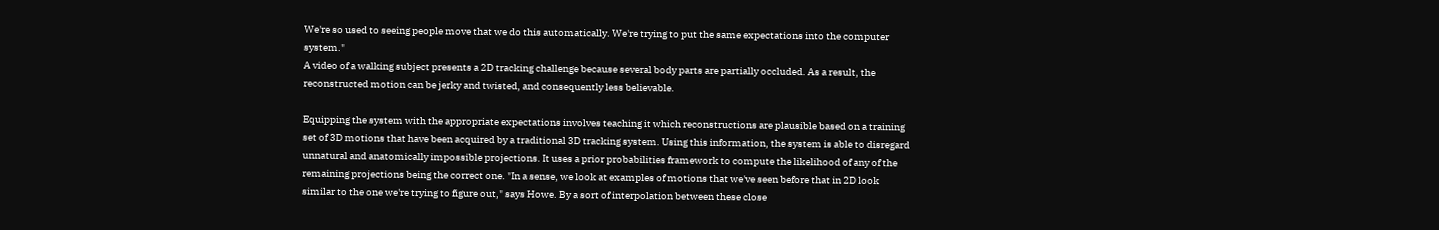We're so used to seeing people move that we do this automatically. We're trying to put the same expectations into the computer system."
A video of a walking subject presents a 2D tracking challenge because several body parts are partially occluded. As a result, the reconstructed motion can be jerky and twisted, and consequently less believable.

Equipping the system with the appropriate expectations involves teaching it which reconstructions are plausible based on a training set of 3D motions that have been acquired by a traditional 3D tracking system. Using this information, the system is able to disregard unnatural and anatomically impossible projections. It uses a prior probabilities framework to compute the likelihood of any of the remaining projections being the correct one. "In a sense, we look at examples of motions that we've seen before that in 2D look similar to the one we're trying to figure out," says Howe. By a sort of interpolation between these close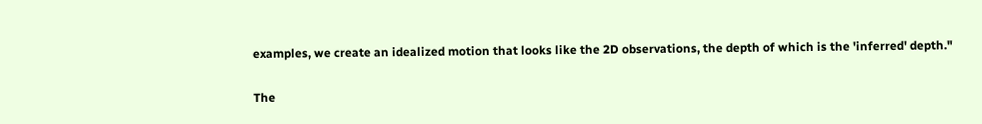examples, we create an idealized motion that looks like the 2D observations, the depth of which is the 'inferred' depth."

The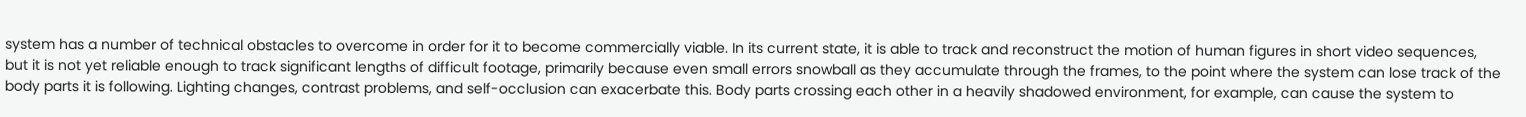system has a number of technical obstacles to overcome in order for it to become commercially viable. In its current state, it is able to track and reconstruct the motion of human figures in short video sequences, but it is not yet reliable enough to track significant lengths of difficult footage, primarily because even small errors snowball as they accumulate through the frames, to the point where the system can lose track of the body parts it is following. Lighting changes, contrast problems, and self-occlusion can exacerbate this. Body parts crossing each other in a heavily shadowed environment, for example, can cause the system to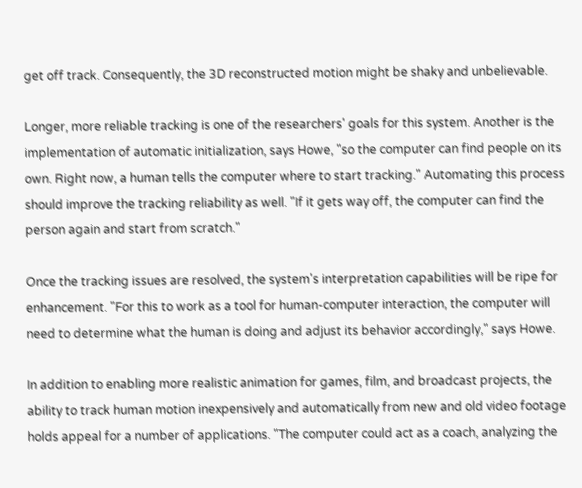get off track. Consequently, the 3D reconstructed motion might be shaky and unbelievable.

Longer, more reliable tracking is one of the researchers' goals for this system. Another is the implementation of automatic initialization, says Howe, "so the computer can find people on its own. Right now, a human tells the computer where to start tracking." Automating this process should improve the tracking reliability as well. "If it gets way off, the computer can find the person again and start from scratch."

Once the tracking issues are resolved, the system's interpretation capabilities will be ripe for enhancement. "For this to work as a tool for human-computer interaction, the computer will need to determine what the human is doing and adjust its behavior accordingly," says Howe.

In addition to enabling more realistic animation for games, film, and broadcast projects, the ability to track human motion inexpensively and automatically from new and old video footage holds appeal for a number of applications. "The computer could act as a coach, analyzing the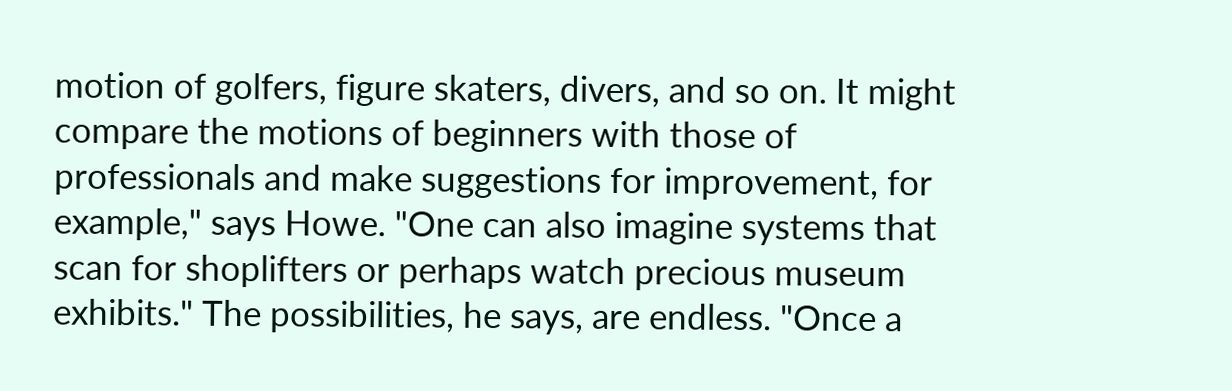motion of golfers, figure skaters, divers, and so on. It might compare the motions of beginners with those of professionals and make suggestions for improvement, for example," says Howe. "One can also imagine systems that scan for shoplifters or perhaps watch precious museum exhibits." The possibilities, he says, are endless. "Once a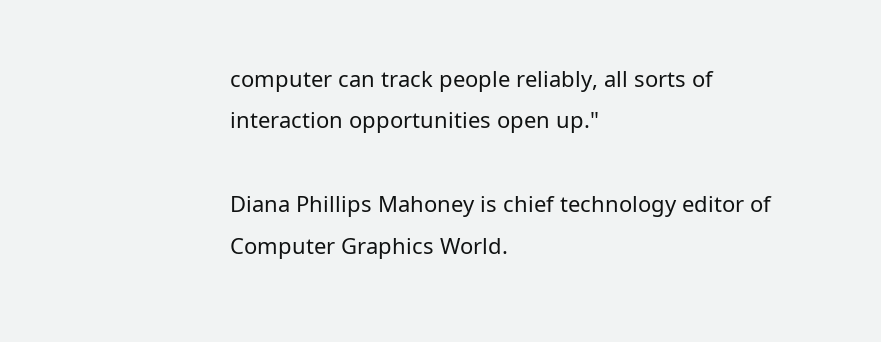computer can track people reliably, all sorts of interaction opportunities open up."

Diana Phillips Mahoney is chief technology editor of Computer Graphics World.